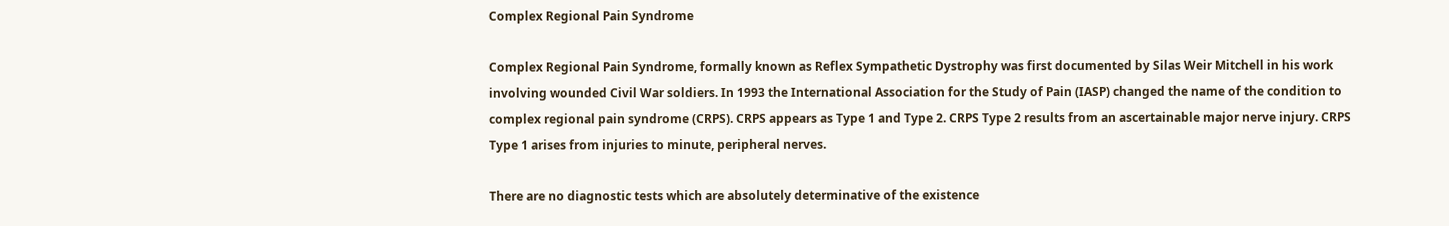Complex Regional Pain Syndrome

Complex Regional Pain Syndrome, formally known as Reflex Sympathetic Dystrophy was first documented by Silas Weir Mitchell in his work involving wounded Civil War soldiers. In 1993 the International Association for the Study of Pain (IASP) changed the name of the condition to complex regional pain syndrome (CRPS). CRPS appears as Type 1 and Type 2. CRPS Type 2 results from an ascertainable major nerve injury. CRPS Type 1 arises from injuries to minute, peripheral nerves.

There are no diagnostic tests which are absolutely determinative of the existence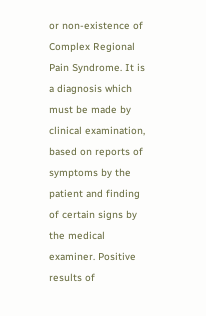or non-existence of Complex Regional Pain Syndrome. It is a diagnosis which must be made by clinical examination, based on reports of symptoms by the patient and finding of certain signs by the medical examiner. Positive results of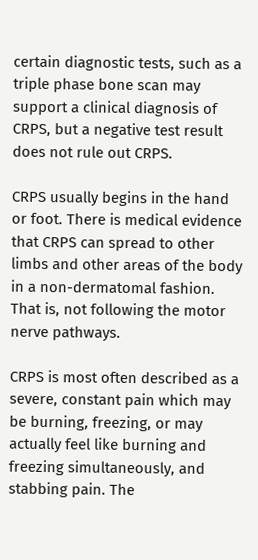certain diagnostic tests, such as a triple phase bone scan may support a clinical diagnosis of CRPS, but a negative test result does not rule out CRPS.

CRPS usually begins in the hand or foot. There is medical evidence that CRPS can spread to other limbs and other areas of the body in a non-dermatomal fashion. That is, not following the motor nerve pathways.

CRPS is most often described as a severe, constant pain which may be burning, freezing, or may actually feel like burning and freezing simultaneously, and stabbing pain. The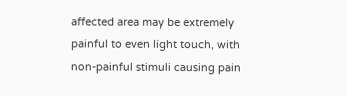affected area may be extremely painful to even light touch, with non-painful stimuli causing pain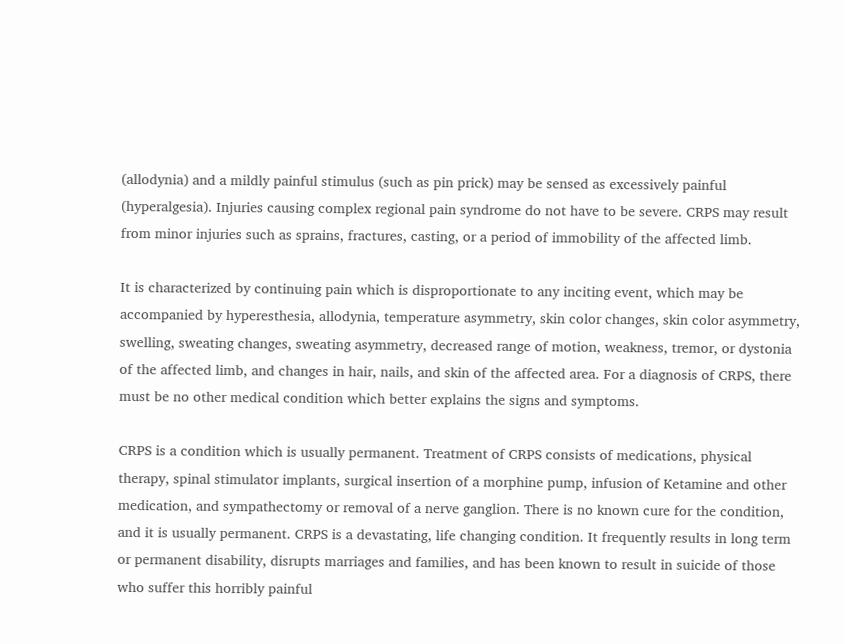(allodynia) and a mildly painful stimulus (such as pin prick) may be sensed as excessively painful (hyperalgesia). Injuries causing complex regional pain syndrome do not have to be severe. CRPS may result from minor injuries such as sprains, fractures, casting, or a period of immobility of the affected limb.

It is characterized by continuing pain which is disproportionate to any inciting event, which may be accompanied by hyperesthesia, allodynia, temperature asymmetry, skin color changes, skin color asymmetry, swelling, sweating changes, sweating asymmetry, decreased range of motion, weakness, tremor, or dystonia of the affected limb, and changes in hair, nails, and skin of the affected area. For a diagnosis of CRPS, there must be no other medical condition which better explains the signs and symptoms.

CRPS is a condition which is usually permanent. Treatment of CRPS consists of medications, physical therapy, spinal stimulator implants, surgical insertion of a morphine pump, infusion of Ketamine and other medication, and sympathectomy or removal of a nerve ganglion. There is no known cure for the condition, and it is usually permanent. CRPS is a devastating, life changing condition. It frequently results in long term or permanent disability, disrupts marriages and families, and has been known to result in suicide of those who suffer this horribly painful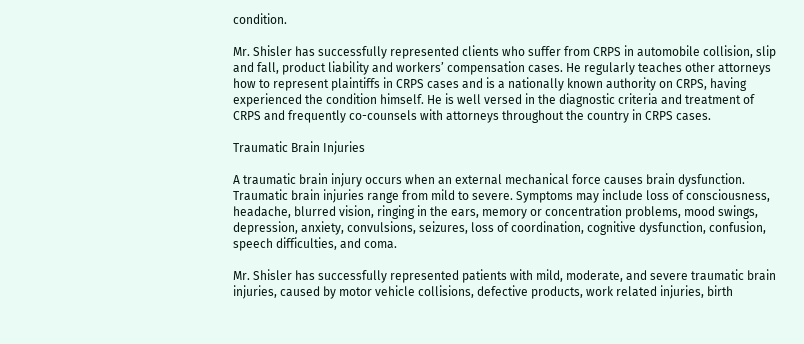condition.

Mr. Shisler has successfully represented clients who suffer from CRPS in automobile collision, slip and fall, product liability and workers’ compensation cases. He regularly teaches other attorneys how to represent plaintiffs in CRPS cases and is a nationally known authority on CRPS, having experienced the condition himself. He is well versed in the diagnostic criteria and treatment of CRPS and frequently co-counsels with attorneys throughout the country in CRPS cases.

Traumatic Brain Injuries

A traumatic brain injury occurs when an external mechanical force causes brain dysfunction. Traumatic brain injuries range from mild to severe. Symptoms may include loss of consciousness, headache, blurred vision, ringing in the ears, memory or concentration problems, mood swings, depression, anxiety, convulsions, seizures, loss of coordination, cognitive dysfunction, confusion, speech difficulties, and coma.

Mr. Shisler has successfully represented patients with mild, moderate, and severe traumatic brain injuries, caused by motor vehicle collisions, defective products, work related injuries, birth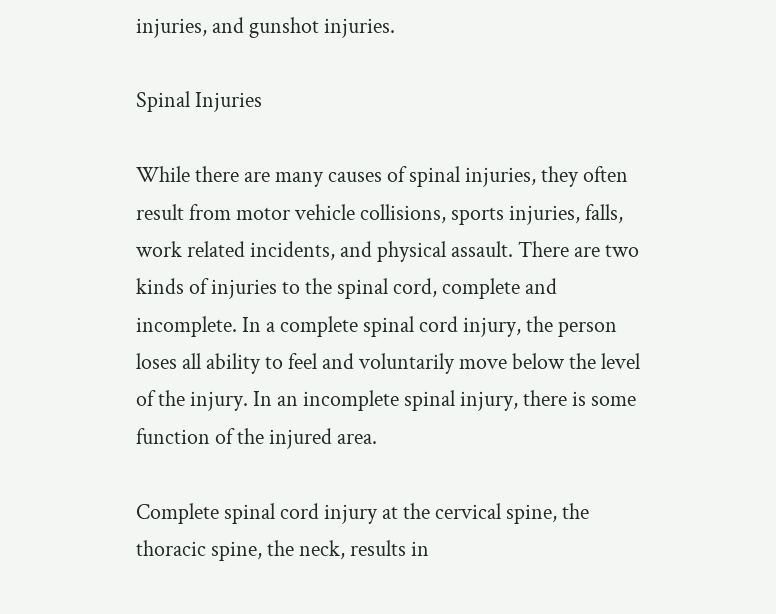injuries, and gunshot injuries.

Spinal Injuries

While there are many causes of spinal injuries, they often result from motor vehicle collisions, sports injuries, falls, work related incidents, and physical assault. There are two kinds of injuries to the spinal cord, complete and incomplete. In a complete spinal cord injury, the person loses all ability to feel and voluntarily move below the level of the injury. In an incomplete spinal injury, there is some function of the injured area.

Complete spinal cord injury at the cervical spine, the thoracic spine, the neck, results in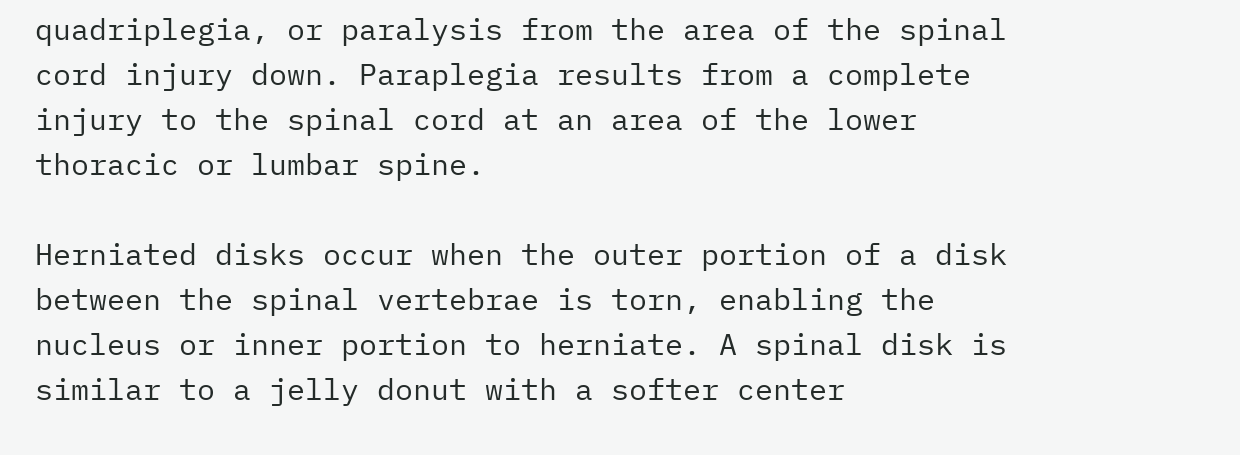quadriplegia, or paralysis from the area of the spinal cord injury down. Paraplegia results from a complete injury to the spinal cord at an area of the lower thoracic or lumbar spine.

Herniated disks occur when the outer portion of a disk between the spinal vertebrae is torn, enabling the nucleus or inner portion to herniate. A spinal disk is similar to a jelly donut with a softer center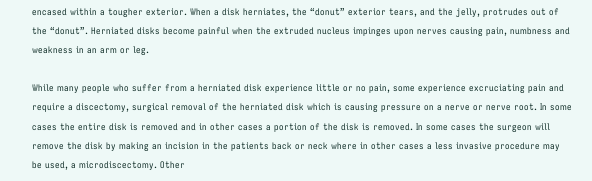encased within a tougher exterior. When a disk herniates, the “donut” exterior tears, and the jelly, protrudes out of the “donut”. Herniated disks become painful when the extruded nucleus impinges upon nerves causing pain, numbness and weakness in an arm or leg.

While many people who suffer from a herniated disk experience little or no pain, some experience excruciating pain and require a discectomy, surgical removal of the herniated disk which is causing pressure on a nerve or nerve root. In some cases the entire disk is removed and in other cases a portion of the disk is removed. In some cases the surgeon will remove the disk by making an incision in the patients back or neck where in other cases a less invasive procedure may be used, a microdiscectomy. Other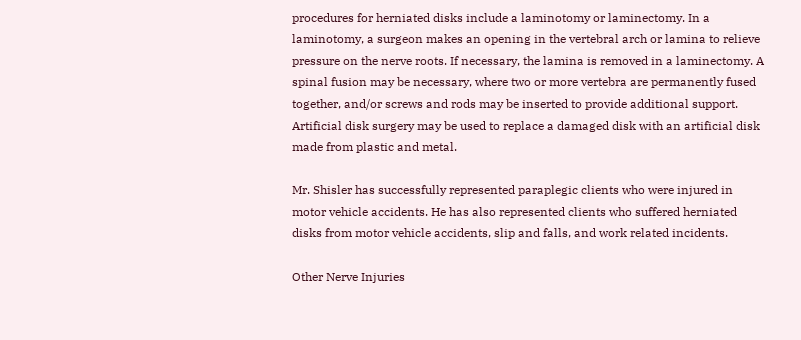procedures for herniated disks include a laminotomy or laminectomy. In a laminotomy, a surgeon makes an opening in the vertebral arch or lamina to relieve pressure on the nerve roots. If necessary, the lamina is removed in a laminectomy. A spinal fusion may be necessary, where two or more vertebra are permanently fused together, and/or screws and rods may be inserted to provide additional support. Artificial disk surgery may be used to replace a damaged disk with an artificial disk made from plastic and metal.

Mr. Shisler has successfully represented paraplegic clients who were injured in motor vehicle accidents. He has also represented clients who suffered herniated disks from motor vehicle accidents, slip and falls, and work related incidents.

Other Nerve Injuries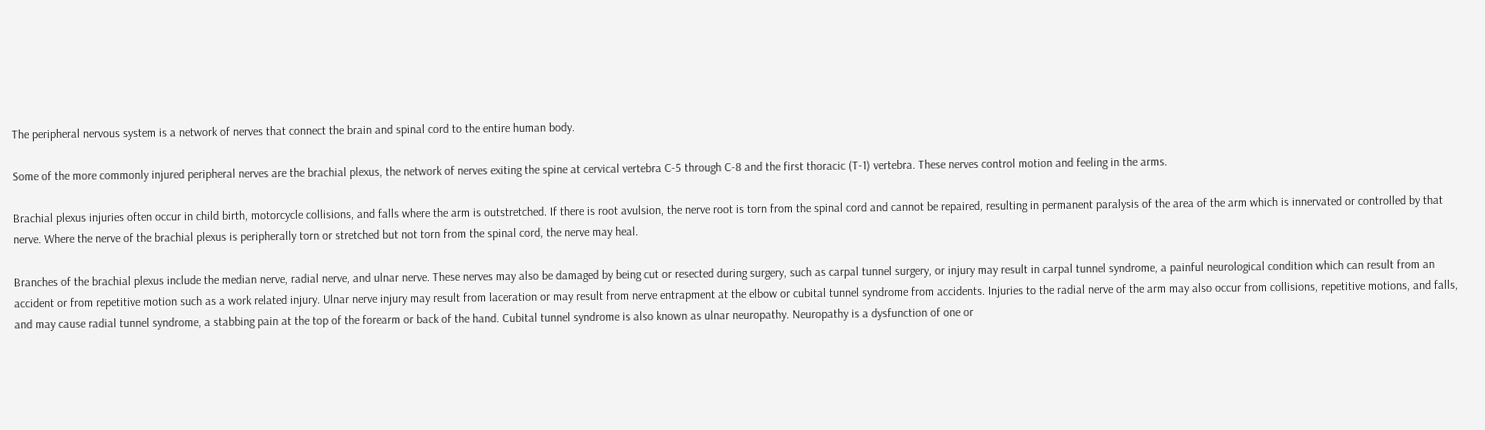The peripheral nervous system is a network of nerves that connect the brain and spinal cord to the entire human body.

Some of the more commonly injured peripheral nerves are the brachial plexus, the network of nerves exiting the spine at cervical vertebra C-5 through C-8 and the first thoracic (T-1) vertebra. These nerves control motion and feeling in the arms.

Brachial plexus injuries often occur in child birth, motorcycle collisions, and falls where the arm is outstretched. If there is root avulsion, the nerve root is torn from the spinal cord and cannot be repaired, resulting in permanent paralysis of the area of the arm which is innervated or controlled by that nerve. Where the nerve of the brachial plexus is peripherally torn or stretched but not torn from the spinal cord, the nerve may heal.

Branches of the brachial plexus include the median nerve, radial nerve, and ulnar nerve. These nerves may also be damaged by being cut or resected during surgery, such as carpal tunnel surgery, or injury may result in carpal tunnel syndrome, a painful neurological condition which can result from an accident or from repetitive motion such as a work related injury. Ulnar nerve injury may result from laceration or may result from nerve entrapment at the elbow or cubital tunnel syndrome from accidents. Injuries to the radial nerve of the arm may also occur from collisions, repetitive motions, and falls, and may cause radial tunnel syndrome, a stabbing pain at the top of the forearm or back of the hand. Cubital tunnel syndrome is also known as ulnar neuropathy. Neuropathy is a dysfunction of one or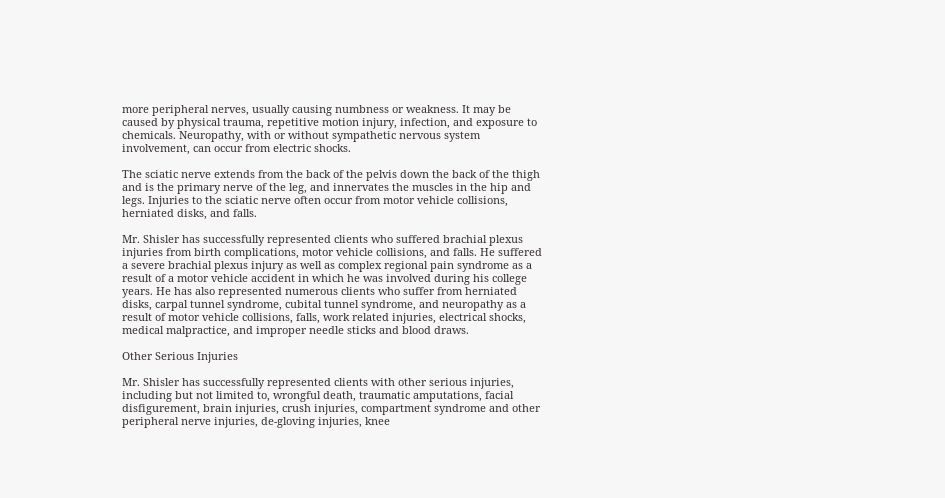more peripheral nerves, usually causing numbness or weakness. It may be caused by physical trauma, repetitive motion injury, infection, and exposure to chemicals. Neuropathy, with or without sympathetic nervous system involvement, can occur from electric shocks.

The sciatic nerve extends from the back of the pelvis down the back of the thigh and is the primary nerve of the leg, and innervates the muscles in the hip and legs. Injuries to the sciatic nerve often occur from motor vehicle collisions, herniated disks, and falls.

Mr. Shisler has successfully represented clients who suffered brachial plexus injuries from birth complications, motor vehicle collisions, and falls. He suffered a severe brachial plexus injury as well as complex regional pain syndrome as a result of a motor vehicle accident in which he was involved during his college years. He has also represented numerous clients who suffer from herniated disks, carpal tunnel syndrome, cubital tunnel syndrome, and neuropathy as a result of motor vehicle collisions, falls, work related injuries, electrical shocks, medical malpractice, and improper needle sticks and blood draws.

Other Serious Injuries

Mr. Shisler has successfully represented clients with other serious injuries, including but not limited to, wrongful death, traumatic amputations, facial disfigurement, brain injuries, crush injuries, compartment syndrome and other peripheral nerve injuries, de-gloving injuries, knee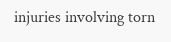injuries involving torn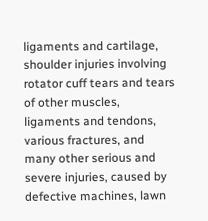ligaments and cartilage, shoulder injuries involving rotator cuff tears and tears of other muscles, ligaments and tendons, various fractures, and many other serious and severe injuries, caused by defective machines, lawn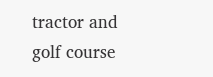tractor and golf course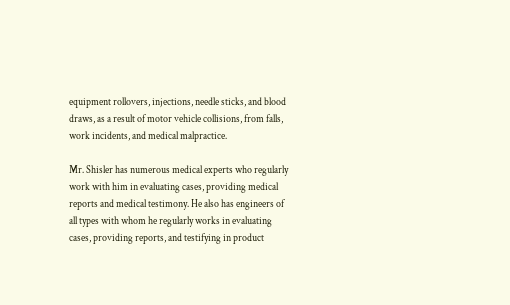equipment rollovers, injections, needle sticks, and blood draws, as a result of motor vehicle collisions, from falls, work incidents, and medical malpractice.

Mr. Shisler has numerous medical experts who regularly work with him in evaluating cases, providing medical reports and medical testimony. He also has engineers of all types with whom he regularly works in evaluating cases, providing reports, and testifying in product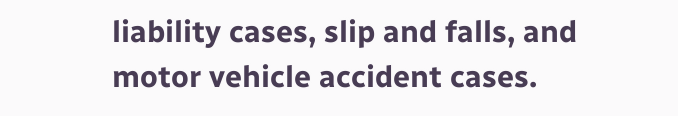liability cases, slip and falls, and motor vehicle accident cases.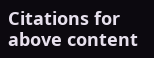Citations for above content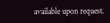available upon request.